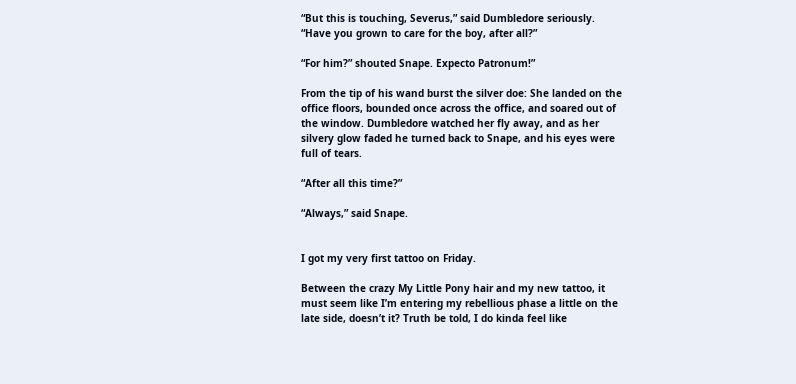“But this is touching, Severus,” said Dumbledore seriously. “Have you grown to care for the boy, after all?”

“For him?” shouted Snape. Expecto Patronum!”

From the tip of his wand burst the silver doe: She landed on the office floors, bounded once across the office, and soared out of the window. Dumbledore watched her fly away, and as her silvery glow faded he turned back to Snape, and his eyes were full of tears.

“After all this time?”

“Always,” said Snape.


I got my very first tattoo on Friday.

Between the crazy My Little Pony hair and my new tattoo, it must seem like I’m entering my rebellious phase a little on the late side, doesn’t it? Truth be told, I do kinda feel like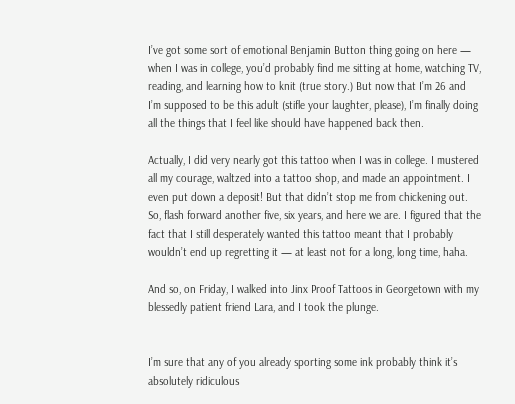I’ve got some sort of emotional Benjamin Button thing going on here — when I was in college, you’d probably find me sitting at home, watching TV, reading, and learning how to knit (true story.) But now that I’m 26 and I’m supposed to be this adult (stifle your laughter, please), I’m finally doing all the things that I feel like should have happened back then.

Actually, I did very nearly got this tattoo when I was in college. I mustered all my courage, waltzed into a tattoo shop, and made an appointment. I even put down a deposit! But that didn’t stop me from chickening out. So, flash forward another five, six years, and here we are. I figured that the fact that I still desperately wanted this tattoo meant that I probably wouldn’t end up regretting it — at least not for a long, long time, haha.

And so, on Friday, I walked into Jinx Proof Tattoos in Georgetown with my blessedly patient friend Lara, and I took the plunge.


I’m sure that any of you already sporting some ink probably think it’s absolutely ridiculous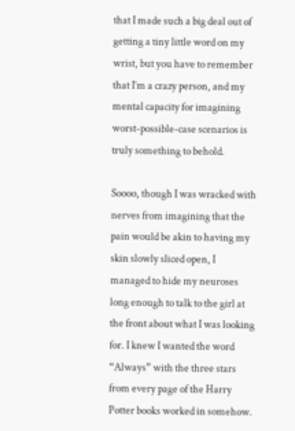that I made such a big deal out of getting a tiny little word on my wrist, but you have to remember that I’m a crazy person, and my mental capacity for imagining worst-possible-case scenarios is truly something to behold.

Soooo, though I was wracked with nerves from imagining that the pain would be akin to having my skin slowly sliced open, I managed to hide my neuroses long enough to talk to the girl at the front about what I was looking for. I knew I wanted the word “Always” with the three stars from every page of the Harry Potter books worked in somehow.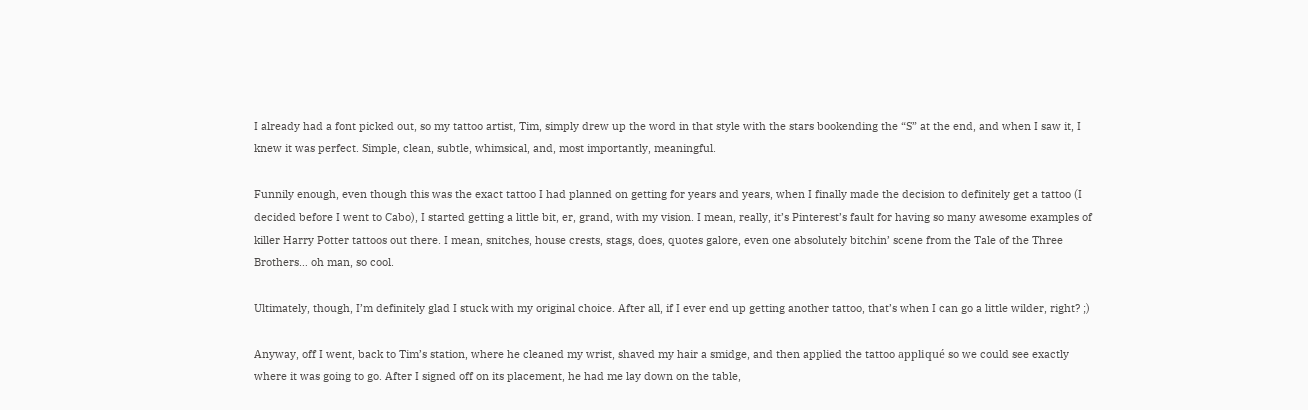I already had a font picked out, so my tattoo artist, Tim, simply drew up the word in that style with the stars bookending the “S” at the end, and when I saw it, I knew it was perfect. Simple, clean, subtle, whimsical, and, most importantly, meaningful.

Funnily enough, even though this was the exact tattoo I had planned on getting for years and years, when I finally made the decision to definitely get a tattoo (I decided before I went to Cabo), I started getting a little bit, er, grand, with my vision. I mean, really, it’s Pinterest’s fault for having so many awesome examples of killer Harry Potter tattoos out there. I mean, snitches, house crests, stags, does, quotes galore, even one absolutely bitchin’ scene from the Tale of the Three Brothers… oh man, so cool.

Ultimately, though, I’m definitely glad I stuck with my original choice. After all, if I ever end up getting another tattoo, that’s when I can go a little wilder, right? ;)

Anyway, off I went, back to Tim’s station, where he cleaned my wrist, shaved my hair a smidge, and then applied the tattoo appliqué so we could see exactly where it was going to go. After I signed off on its placement, he had me lay down on the table,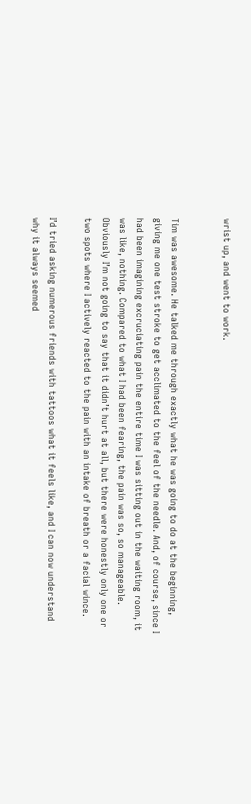wrist up, and went to work.


Tim was awesome. He talked me through exactly what he was going to do at the beginning, giving me one test stroke to get acclimated to the feel of the needle. And, of course, since I had been imagining excruciating pain the entire time I was sitting out in the waiting room, it was like, nothing. Compared to what I had been fearing, the pain was so, so manageable. Obviously I’m not going to say that it didn’t hurt at all, but there were honestly only one or two spots where I actively reacted to the pain with an intake of breath or a facial wince.

I’d tried asking numerous friends with tattoos what it feels like, and I can now understand why it always seemed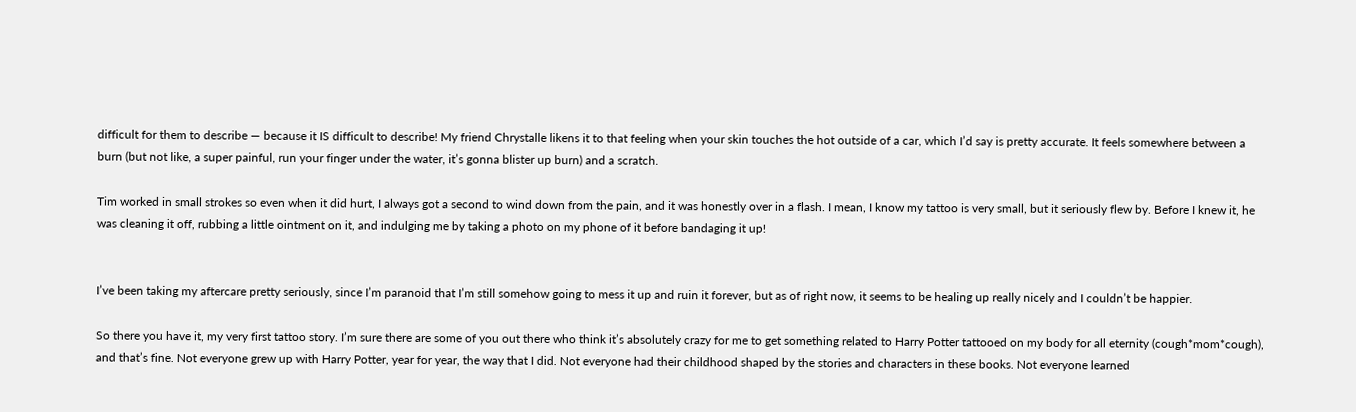difficult for them to describe — because it IS difficult to describe! My friend Chrystalle likens it to that feeling when your skin touches the hot outside of a car, which I’d say is pretty accurate. It feels somewhere between a burn (but not like, a super painful, run your finger under the water, it’s gonna blister up burn) and a scratch.

Tim worked in small strokes so even when it did hurt, I always got a second to wind down from the pain, and it was honestly over in a flash. I mean, I know my tattoo is very small, but it seriously flew by. Before I knew it, he was cleaning it off, rubbing a little ointment on it, and indulging me by taking a photo on my phone of it before bandaging it up!


I’ve been taking my aftercare pretty seriously, since I’m paranoid that I’m still somehow going to mess it up and ruin it forever, but as of right now, it seems to be healing up really nicely and I couldn’t be happier.

So there you have it, my very first tattoo story. I’m sure there are some of you out there who think it’s absolutely crazy for me to get something related to Harry Potter tattooed on my body for all eternity (cough*mom*cough), and that’s fine. Not everyone grew up with Harry Potter, year for year, the way that I did. Not everyone had their childhood shaped by the stories and characters in these books. Not everyone learned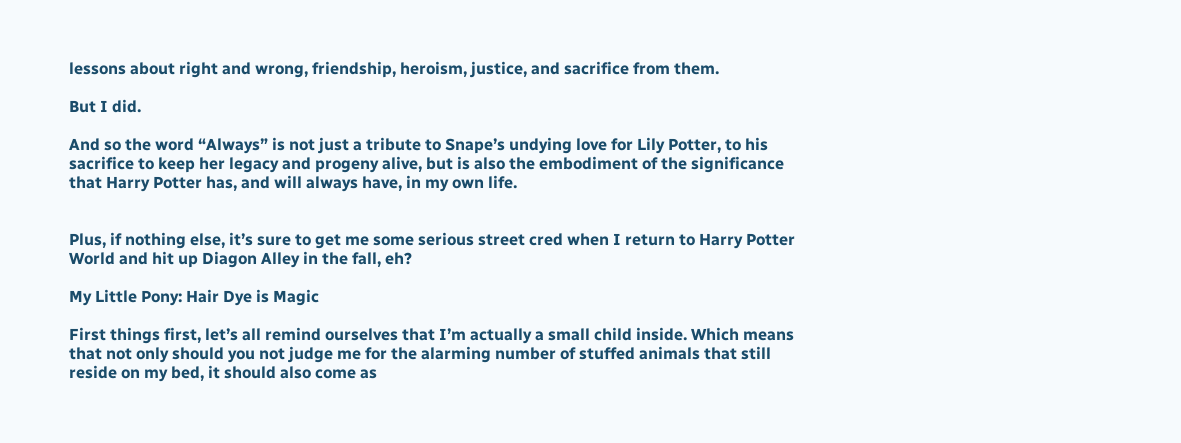lessons about right and wrong, friendship, heroism, justice, and sacrifice from them.

But I did.

And so the word “Always” is not just a tribute to Snape’s undying love for Lily Potter, to his sacrifice to keep her legacy and progeny alive, but is also the embodiment of the significance that Harry Potter has, and will always have, in my own life.


Plus, if nothing else, it’s sure to get me some serious street cred when I return to Harry Potter World and hit up Diagon Alley in the fall, eh?

My Little Pony: Hair Dye is Magic

First things first, let’s all remind ourselves that I’m actually a small child inside. Which means that not only should you not judge me for the alarming number of stuffed animals that still reside on my bed, it should also come as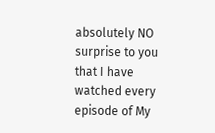absolutely NO surprise to you that I have watched every episode of My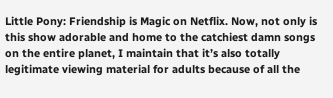Little Pony: Friendship is Magic on Netflix. Now, not only is this show adorable and home to the catchiest damn songs on the entire planet, I maintain that it’s also totally legitimate viewing material for adults because of all the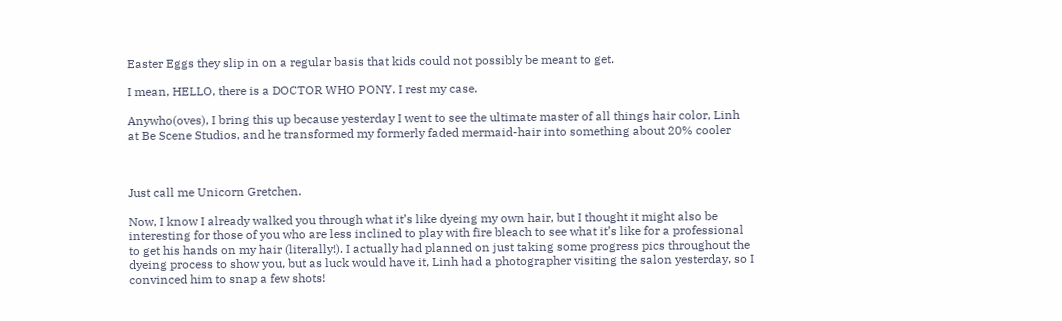Easter Eggs they slip in on a regular basis that kids could not possibly be meant to get.

I mean, HELLO, there is a DOCTOR WHO PONY. I rest my case.

Anywho(oves), I bring this up because yesterday I went to see the ultimate master of all things hair color, Linh at Be Scene Studios, and he transformed my formerly faded mermaid-hair into something about 20% cooler



Just call me Unicorn Gretchen.

Now, I know I already walked you through what it’s like dyeing my own hair, but I thought it might also be interesting for those of you who are less inclined to play with fire bleach to see what it’s like for a professional to get his hands on my hair (literally!). I actually had planned on just taking some progress pics throughout the dyeing process to show you, but as luck would have it, Linh had a photographer visiting the salon yesterday, so I convinced him to snap a few shots!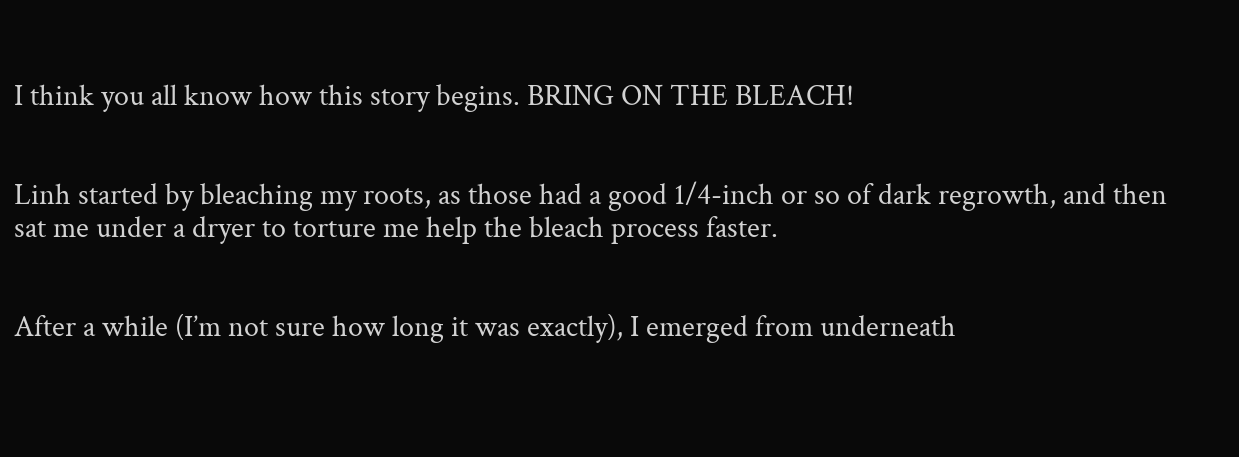I think you all know how this story begins. BRING ON THE BLEACH!


Linh started by bleaching my roots, as those had a good 1/4-inch or so of dark regrowth, and then sat me under a dryer to torture me help the bleach process faster.


After a while (I’m not sure how long it was exactly), I emerged from underneath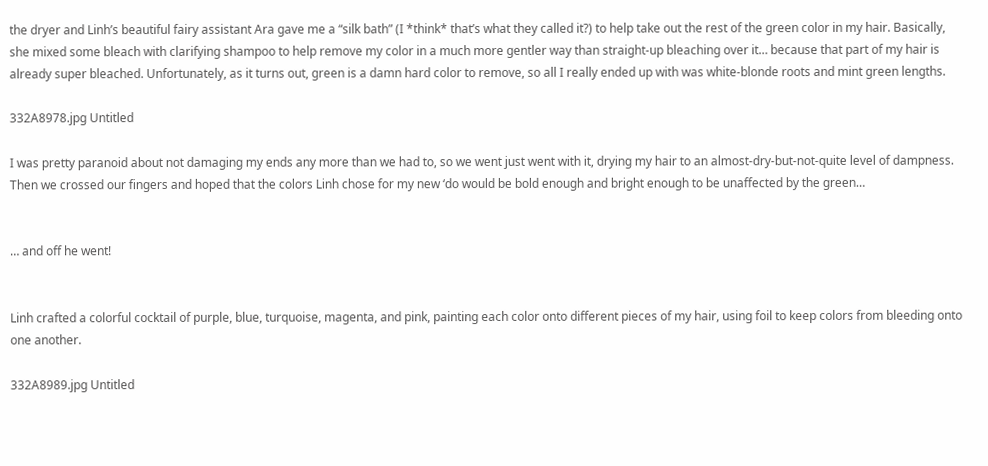the dryer and Linh’s beautiful fairy assistant Ara gave me a “silk bath” (I *think* that’s what they called it?) to help take out the rest of the green color in my hair. Basically, she mixed some bleach with clarifying shampoo to help remove my color in a much more gentler way than straight-up bleaching over it… because that part of my hair is already super bleached. Unfortunately, as it turns out, green is a damn hard color to remove, so all I really ended up with was white-blonde roots and mint green lengths.

332A8978.jpg Untitled

I was pretty paranoid about not damaging my ends any more than we had to, so we went just went with it, drying my hair to an almost-dry-but-not-quite level of dampness. Then we crossed our fingers and hoped that the colors Linh chose for my new ‘do would be bold enough and bright enough to be unaffected by the green…


… and off he went!


Linh crafted a colorful cocktail of purple, blue, turquoise, magenta, and pink, painting each color onto different pieces of my hair, using foil to keep colors from bleeding onto one another.

332A8989.jpg Untitled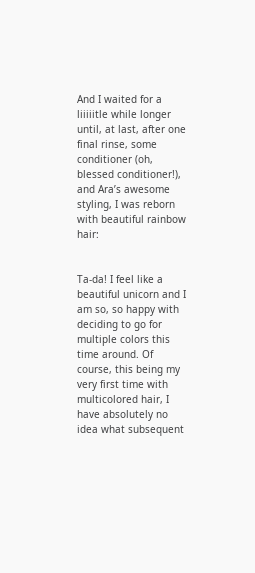And I waited for a liiiiitle while longer until, at last, after one final rinse, some conditioner (oh, blessed conditioner!), and Ara’s awesome styling, I was reborn with beautiful rainbow hair:


Ta-da! I feel like a beautiful unicorn and I am so, so happy with deciding to go for multiple colors this time around. Of course, this being my very first time with multicolored hair, I have absolutely no idea what subsequent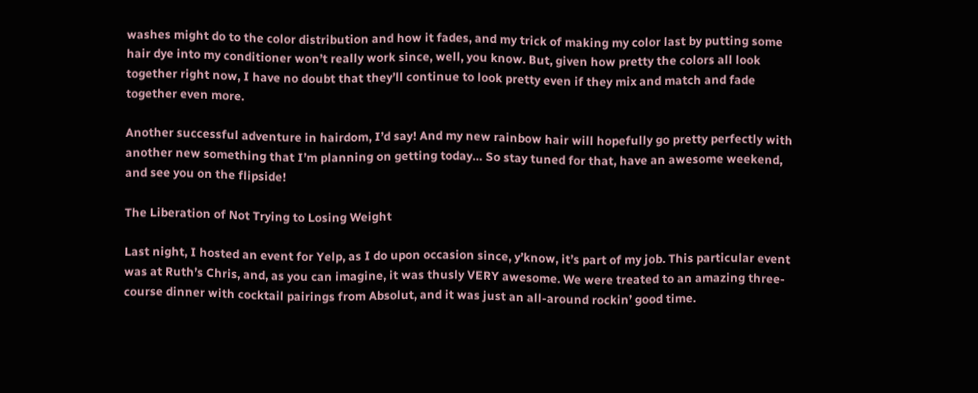washes might do to the color distribution and how it fades, and my trick of making my color last by putting some hair dye into my conditioner won’t really work since, well, you know. But, given how pretty the colors all look together right now, I have no doubt that they’ll continue to look pretty even if they mix and match and fade together even more.

Another successful adventure in hairdom, I’d say! And my new rainbow hair will hopefully go pretty perfectly with another new something that I’m planning on getting today… So stay tuned for that, have an awesome weekend, and see you on the flipside!

The Liberation of Not Trying to Losing Weight

Last night, I hosted an event for Yelp, as I do upon occasion since, y’know, it’s part of my job. This particular event was at Ruth’s Chris, and, as you can imagine, it was thusly VERY awesome. We were treated to an amazing three-course dinner with cocktail pairings from Absolut, and it was just an all-around rockin’ good time.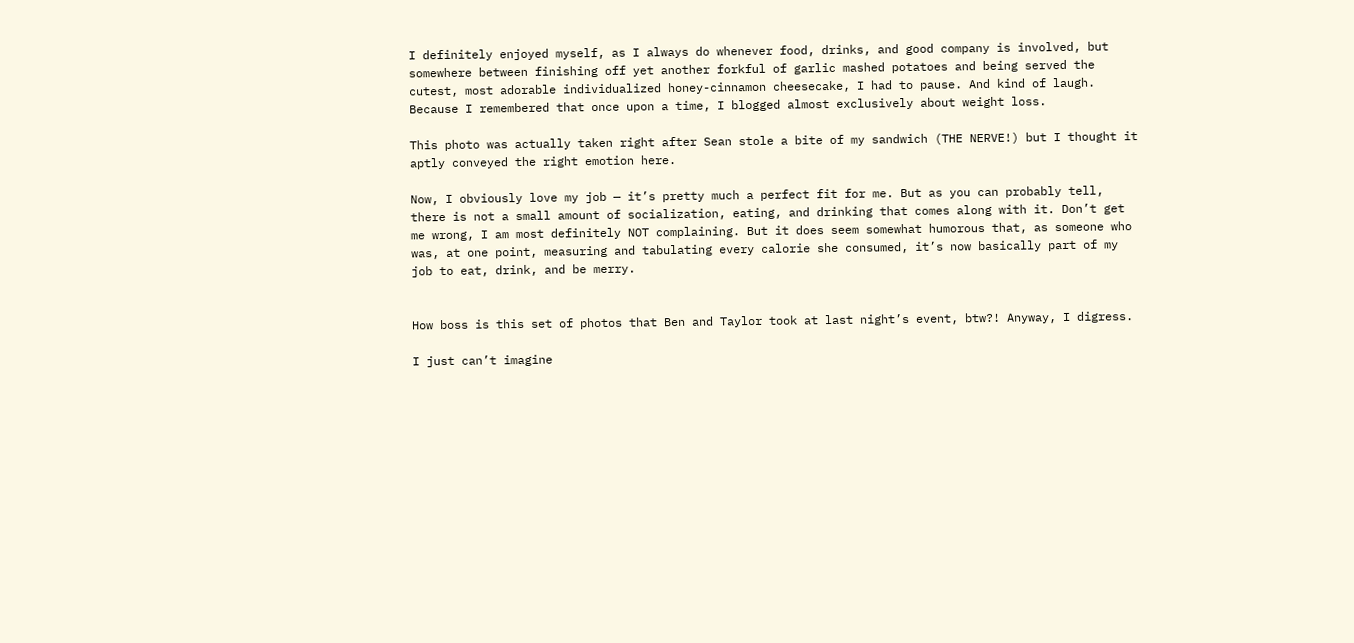I definitely enjoyed myself, as I always do whenever food, drinks, and good company is involved, but somewhere between finishing off yet another forkful of garlic mashed potatoes and being served the cutest, most adorable individualized honey-cinnamon cheesecake, I had to pause. And kind of laugh. Because I remembered that once upon a time, I blogged almost exclusively about weight loss.

This photo was actually taken right after Sean stole a bite of my sandwich (THE NERVE!) but I thought it aptly conveyed the right emotion here.

Now, I obviously love my job — it’s pretty much a perfect fit for me. But as you can probably tell, there is not a small amount of socialization, eating, and drinking that comes along with it. Don’t get me wrong, I am most definitely NOT complaining. But it does seem somewhat humorous that, as someone who was, at one point, measuring and tabulating every calorie she consumed, it’s now basically part of my job to eat, drink, and be merry.


How boss is this set of photos that Ben and Taylor took at last night’s event, btw?! Anyway, I digress.

I just can’t imagine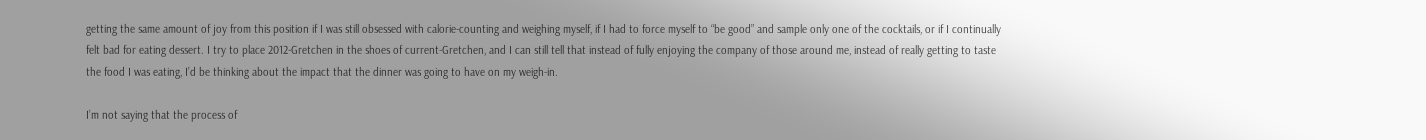getting the same amount of joy from this position if I was still obsessed with calorie-counting and weighing myself, if I had to force myself to “be good” and sample only one of the cocktails, or if I continually felt bad for eating dessert. I try to place 2012-Gretchen in the shoes of current-Gretchen, and I can still tell that instead of fully enjoying the company of those around me, instead of really getting to taste the food I was eating, I’d be thinking about the impact that the dinner was going to have on my weigh-in.

I’m not saying that the process of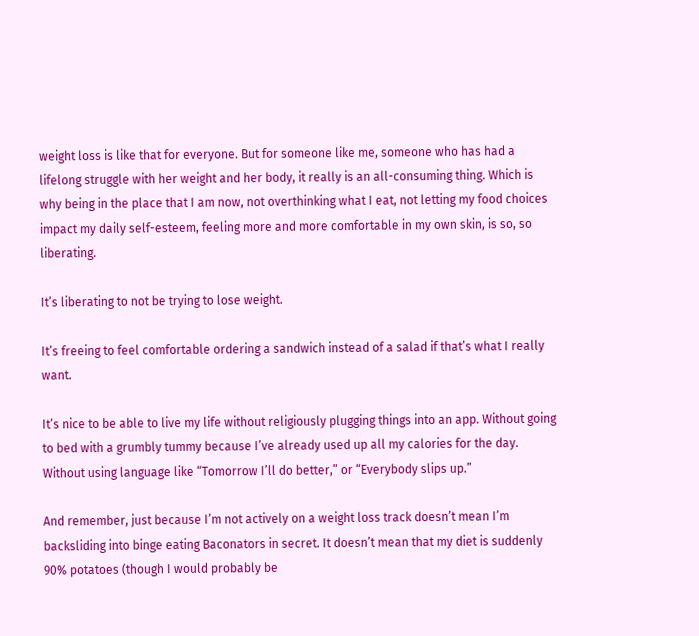weight loss is like that for everyone. But for someone like me, someone who has had a lifelong struggle with her weight and her body, it really is an all-consuming thing. Which is why being in the place that I am now, not overthinking what I eat, not letting my food choices impact my daily self-esteem, feeling more and more comfortable in my own skin, is so, so liberating.

It’s liberating to not be trying to lose weight.

It’s freeing to feel comfortable ordering a sandwich instead of a salad if that’s what I really want.

It’s nice to be able to live my life without religiously plugging things into an app. Without going to bed with a grumbly tummy because I’ve already used up all my calories for the day. Without using language like “Tomorrow I’ll do better,” or “Everybody slips up.”

And remember, just because I’m not actively on a weight loss track doesn’t mean I’m backsliding into binge eating Baconators in secret. It doesn’t mean that my diet is suddenly 90% potatoes (though I would probably be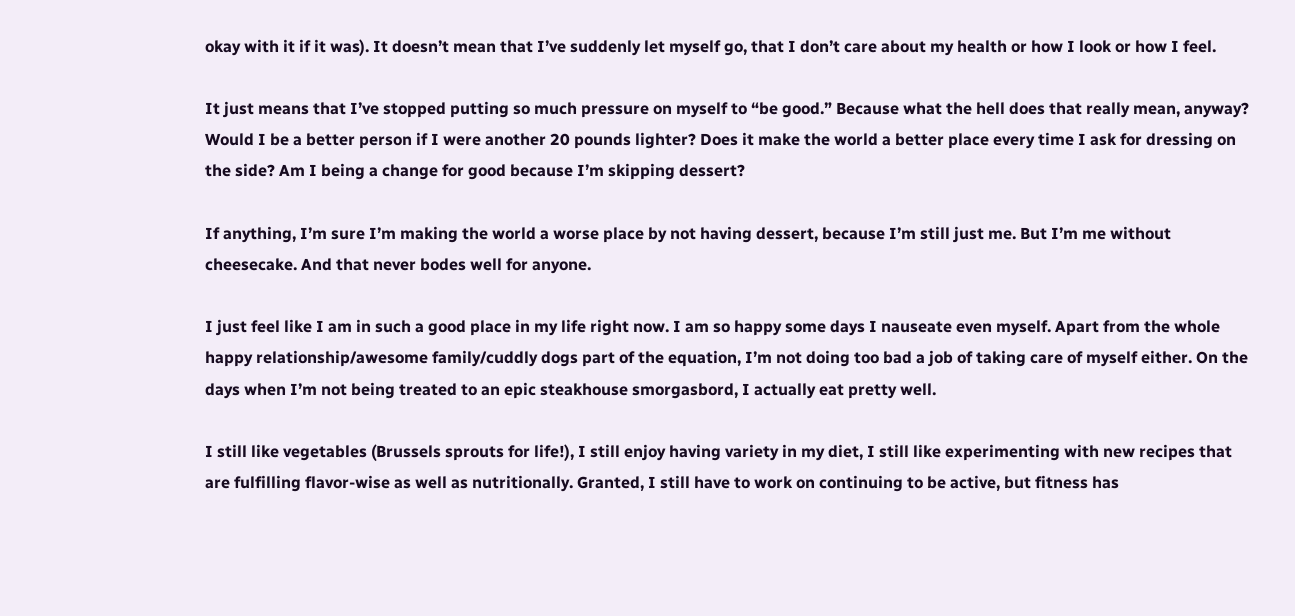okay with it if it was). It doesn’t mean that I’ve suddenly let myself go, that I don’t care about my health or how I look or how I feel.

It just means that I’ve stopped putting so much pressure on myself to “be good.” Because what the hell does that really mean, anyway? Would I be a better person if I were another 20 pounds lighter? Does it make the world a better place every time I ask for dressing on the side? Am I being a change for good because I’m skipping dessert?

If anything, I’m sure I’m making the world a worse place by not having dessert, because I’m still just me. But I’m me without cheesecake. And that never bodes well for anyone.

I just feel like I am in such a good place in my life right now. I am so happy some days I nauseate even myself. Apart from the whole happy relationship/awesome family/cuddly dogs part of the equation, I’m not doing too bad a job of taking care of myself either. On the days when I’m not being treated to an epic steakhouse smorgasbord, I actually eat pretty well.

I still like vegetables (Brussels sprouts for life!), I still enjoy having variety in my diet, I still like experimenting with new recipes that are fulfilling flavor-wise as well as nutritionally. Granted, I still have to work on continuing to be active, but fitness has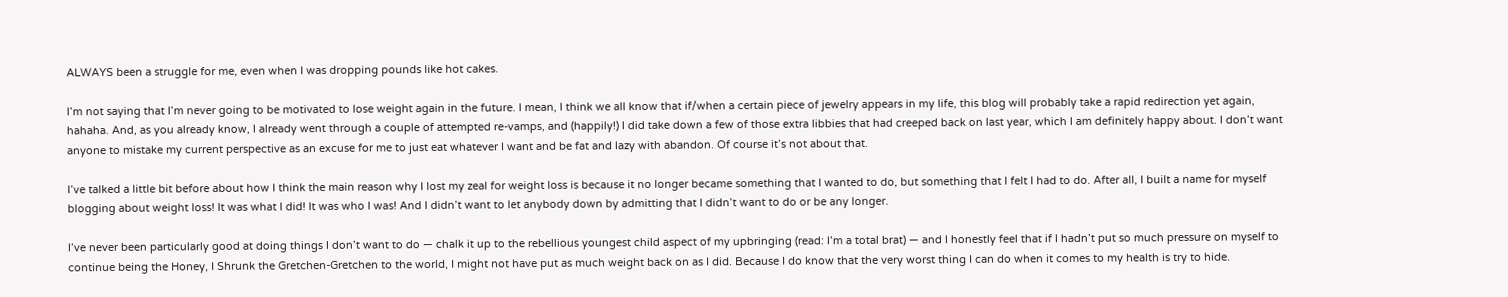ALWAYS been a struggle for me, even when I was dropping pounds like hot cakes.

I’m not saying that I’m never going to be motivated to lose weight again in the future. I mean, I think we all know that if/when a certain piece of jewelry appears in my life, this blog will probably take a rapid redirection yet again, hahaha. And, as you already know, I already went through a couple of attempted re-vamps, and (happily!) I did take down a few of those extra libbies that had creeped back on last year, which I am definitely happy about. I don’t want anyone to mistake my current perspective as an excuse for me to just eat whatever I want and be fat and lazy with abandon. Of course it’s not about that.

I’ve talked a little bit before about how I think the main reason why I lost my zeal for weight loss is because it no longer became something that I wanted to do, but something that I felt I had to do. After all, I built a name for myself blogging about weight loss! It was what I did! It was who I was! And I didn’t want to let anybody down by admitting that I didn’t want to do or be any longer.

I’ve never been particularly good at doing things I don’t want to do — chalk it up to the rebellious youngest child aspect of my upbringing (read: I’m a total brat) — and I honestly feel that if I hadn’t put so much pressure on myself to continue being the Honey, I Shrunk the Gretchen-Gretchen to the world, I might not have put as much weight back on as I did. Because I do know that the very worst thing I can do when it comes to my health is try to hide.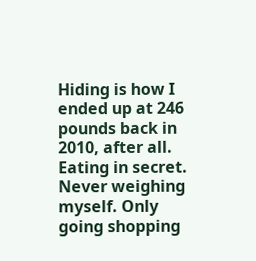Hiding is how I ended up at 246 pounds back in 2010, after all. Eating in secret. Never weighing myself. Only going shopping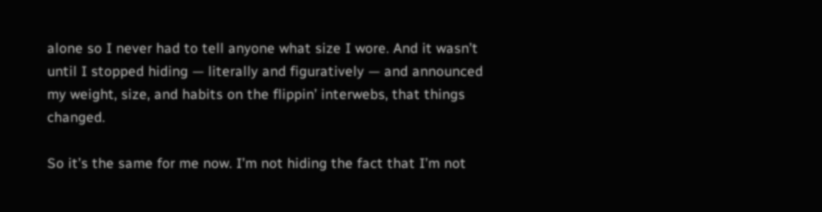alone so I never had to tell anyone what size I wore. And it wasn’t until I stopped hiding — literally and figuratively — and announced my weight, size, and habits on the flippin’ interwebs, that things changed.

So it’s the same for me now. I’m not hiding the fact that I’m not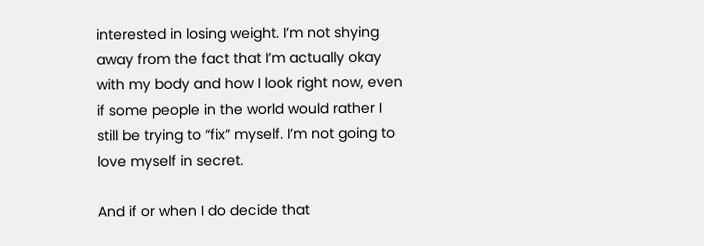interested in losing weight. I’m not shying away from the fact that I’m actually okay with my body and how I look right now, even if some people in the world would rather I still be trying to “fix” myself. I’m not going to love myself in secret.

And if or when I do decide that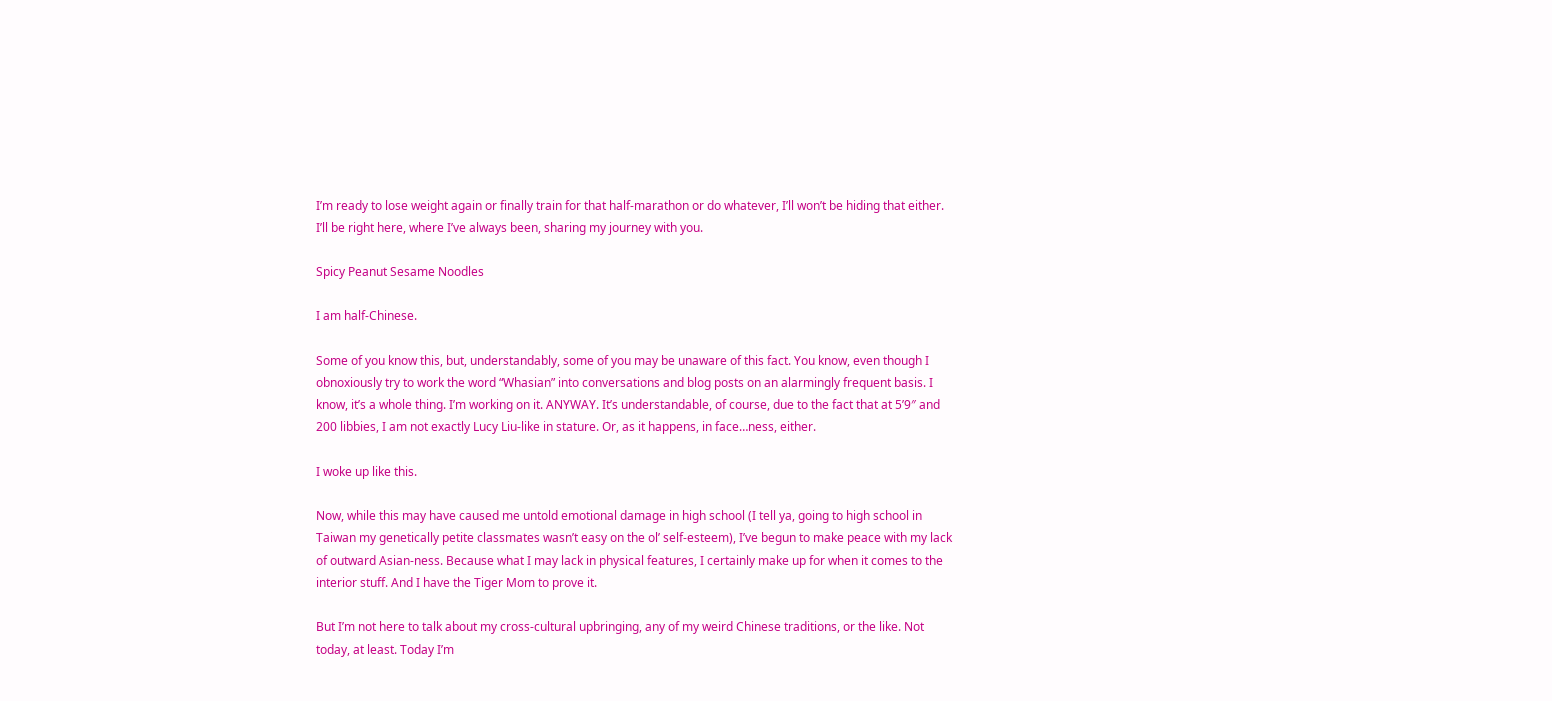I’m ready to lose weight again or finally train for that half-marathon or do whatever, I’ll won’t be hiding that either. I’ll be right here, where I’ve always been, sharing my journey with you.

Spicy Peanut Sesame Noodles

I am half-Chinese.

Some of you know this, but, understandably, some of you may be unaware of this fact. You know, even though I obnoxiously try to work the word “Whasian” into conversations and blog posts on an alarmingly frequent basis. I know, it’s a whole thing. I’m working on it. ANYWAY. It’s understandable, of course, due to the fact that at 5’9″ and 200 libbies, I am not exactly Lucy Liu-like in stature. Or, as it happens, in face…ness, either.

I woke up like this.

Now, while this may have caused me untold emotional damage in high school (I tell ya, going to high school in Taiwan my genetically petite classmates wasn’t easy on the ol’ self-esteem), I’ve begun to make peace with my lack of outward Asian-ness. Because what I may lack in physical features, I certainly make up for when it comes to the interior stuff. And I have the Tiger Mom to prove it.

But I’m not here to talk about my cross-cultural upbringing, any of my weird Chinese traditions, or the like. Not today, at least. Today I’m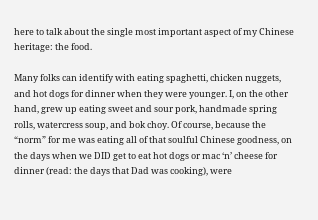here to talk about the single most important aspect of my Chinese heritage: the food.

Many folks can identify with eating spaghetti, chicken nuggets, and hot dogs for dinner when they were younger. I, on the other hand, grew up eating sweet and sour pork, handmade spring rolls, watercress soup, and bok choy. Of course, because the “norm” for me was eating all of that soulful Chinese goodness, on the days when we DID get to eat hot dogs or mac ‘n’ cheese for dinner (read: the days that Dad was cooking), were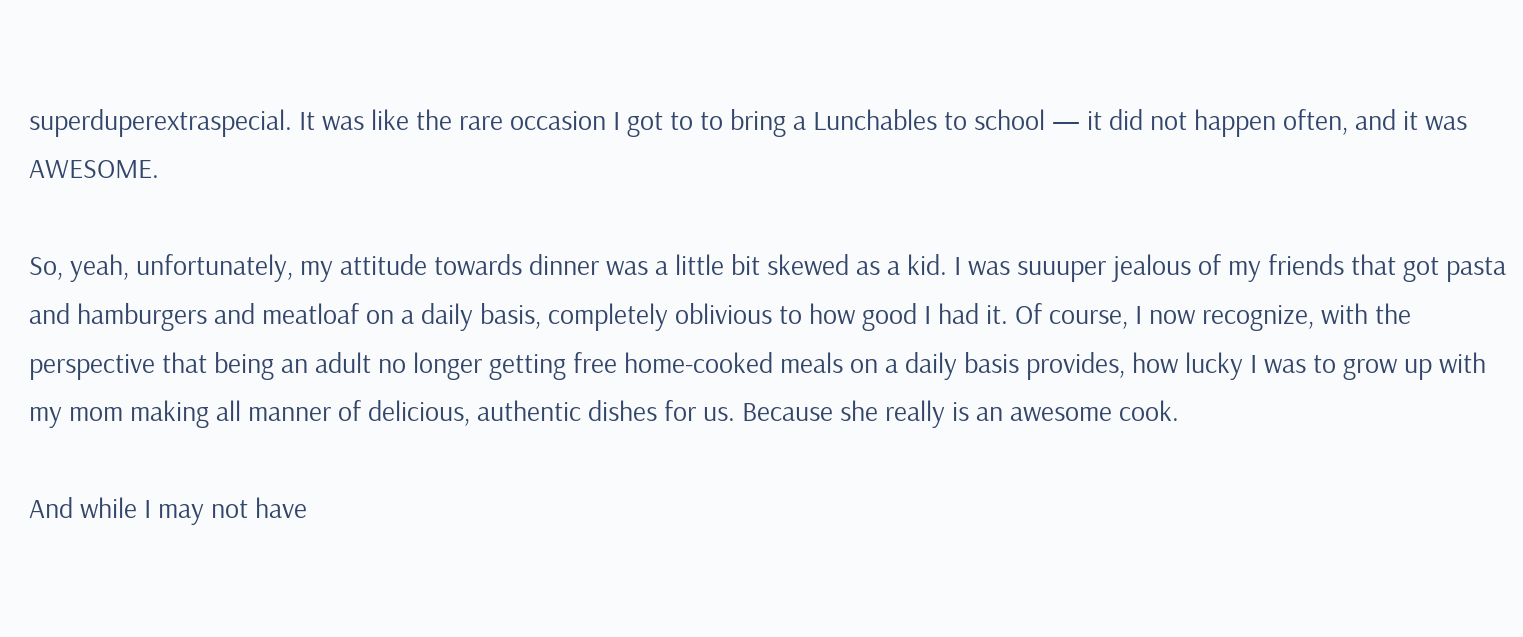superduperextraspecial. It was like the rare occasion I got to to bring a Lunchables to school — it did not happen often, and it was AWESOME.

So, yeah, unfortunately, my attitude towards dinner was a little bit skewed as a kid. I was suuuper jealous of my friends that got pasta and hamburgers and meatloaf on a daily basis, completely oblivious to how good I had it. Of course, I now recognize, with the perspective that being an adult no longer getting free home-cooked meals on a daily basis provides, how lucky I was to grow up with my mom making all manner of delicious, authentic dishes for us. Because she really is an awesome cook.

And while I may not have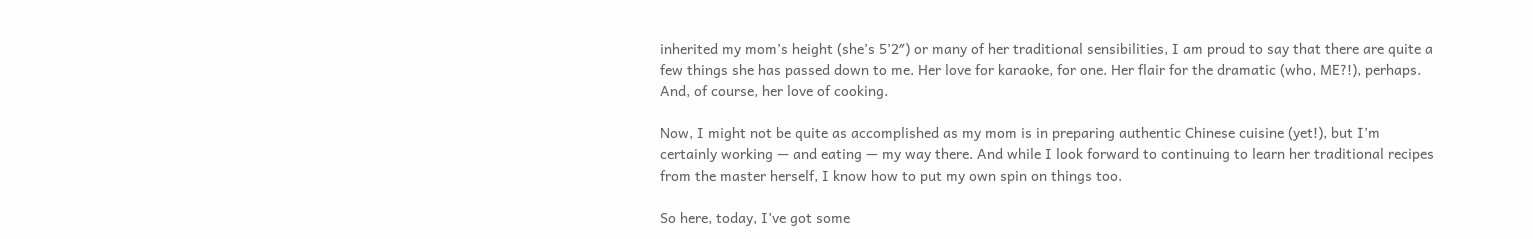inherited my mom’s height (she’s 5’2″) or many of her traditional sensibilities, I am proud to say that there are quite a few things she has passed down to me. Her love for karaoke, for one. Her flair for the dramatic (who, ME?!), perhaps. And, of course, her love of cooking.

Now, I might not be quite as accomplished as my mom is in preparing authentic Chinese cuisine (yet!), but I’m certainly working — and eating — my way there. And while I look forward to continuing to learn her traditional recipes from the master herself, I know how to put my own spin on things too.

So here, today, I’ve got some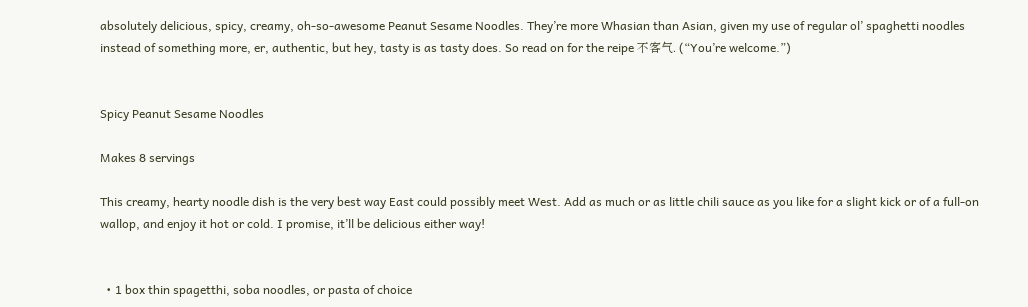absolutely delicious, spicy, creamy, oh-so-awesome Peanut Sesame Noodles. They’re more Whasian than Asian, given my use of regular ol’ spaghetti noodles instead of something more, er, authentic, but hey, tasty is as tasty does. So read on for the reipe 不客气. (“You’re welcome.”)


Spicy Peanut Sesame Noodles

Makes 8 servings

This creamy, hearty noodle dish is the very best way East could possibly meet West. Add as much or as little chili sauce as you like for a slight kick or of a full-on wallop, and enjoy it hot or cold. I promise, it’ll be delicious either way!


  • 1 box thin spagetthi, soba noodles, or pasta of choice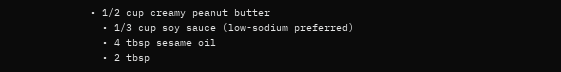• 1/2 cup creamy peanut butter
  • 1/3 cup soy sauce (low-sodium preferred)
  • 4 tbsp sesame oil
  • 2 tbsp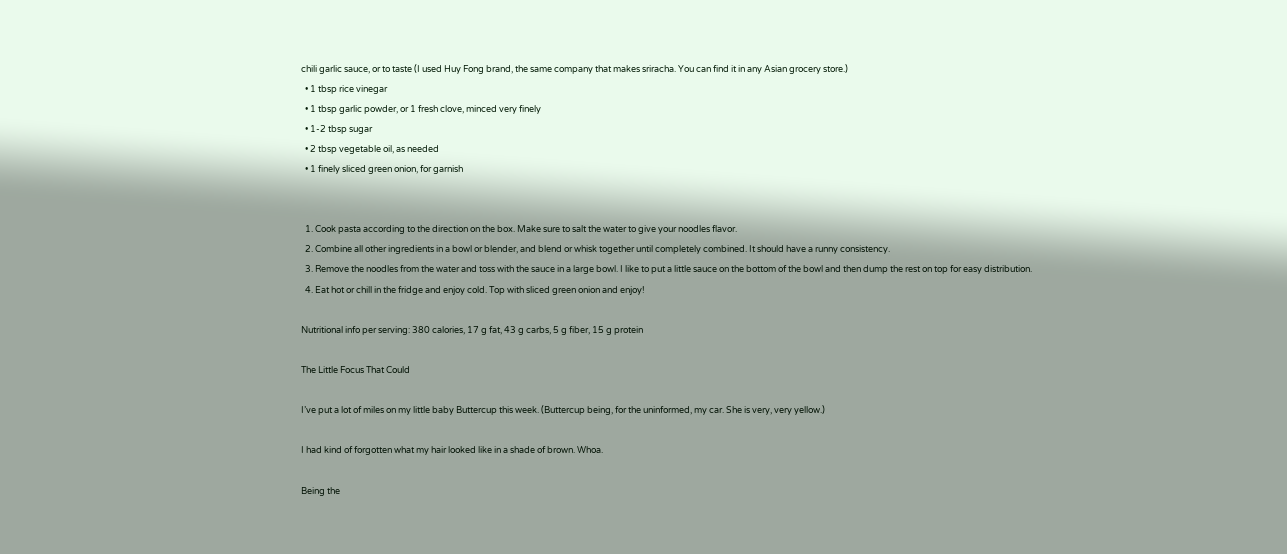chili garlic sauce, or to taste (I used Huy Fong brand, the same company that makes sriracha. You can find it in any Asian grocery store.)
  • 1 tbsp rice vinegar
  • 1 tbsp garlic powder, or 1 fresh clove, minced very finely
  • 1-2 tbsp sugar
  • 2 tbsp vegetable oil, as needed
  • 1 finely sliced green onion, for garnish


  1. Cook pasta according to the direction on the box. Make sure to salt the water to give your noodles flavor.
  2. Combine all other ingredients in a bowl or blender, and blend or whisk together until completely combined. It should have a runny consistency.
  3. Remove the noodles from the water and toss with the sauce in a large bowl. I like to put a little sauce on the bottom of the bowl and then dump the rest on top for easy distribution.
  4. Eat hot or chill in the fridge and enjoy cold. Top with sliced green onion and enjoy!

Nutritional info per serving: 380 calories, 17 g fat, 43 g carbs, 5 g fiber, 15 g protein

The Little Focus That Could

I’ve put a lot of miles on my little baby Buttercup this week. (Buttercup being, for the uninformed, my car. She is very, very yellow.)

I had kind of forgotten what my hair looked like in a shade of brown. Whoa.

Being the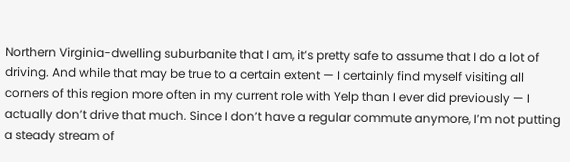Northern Virginia-dwelling suburbanite that I am, it’s pretty safe to assume that I do a lot of driving. And while that may be true to a certain extent — I certainly find myself visiting all corners of this region more often in my current role with Yelp than I ever did previously — I actually don’t drive that much. Since I don’t have a regular commute anymore, I’m not putting a steady stream of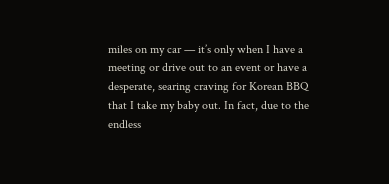miles on my car — it’s only when I have a meeting or drive out to an event or have a desperate, searing craving for Korean BBQ that I take my baby out. In fact, due to the endless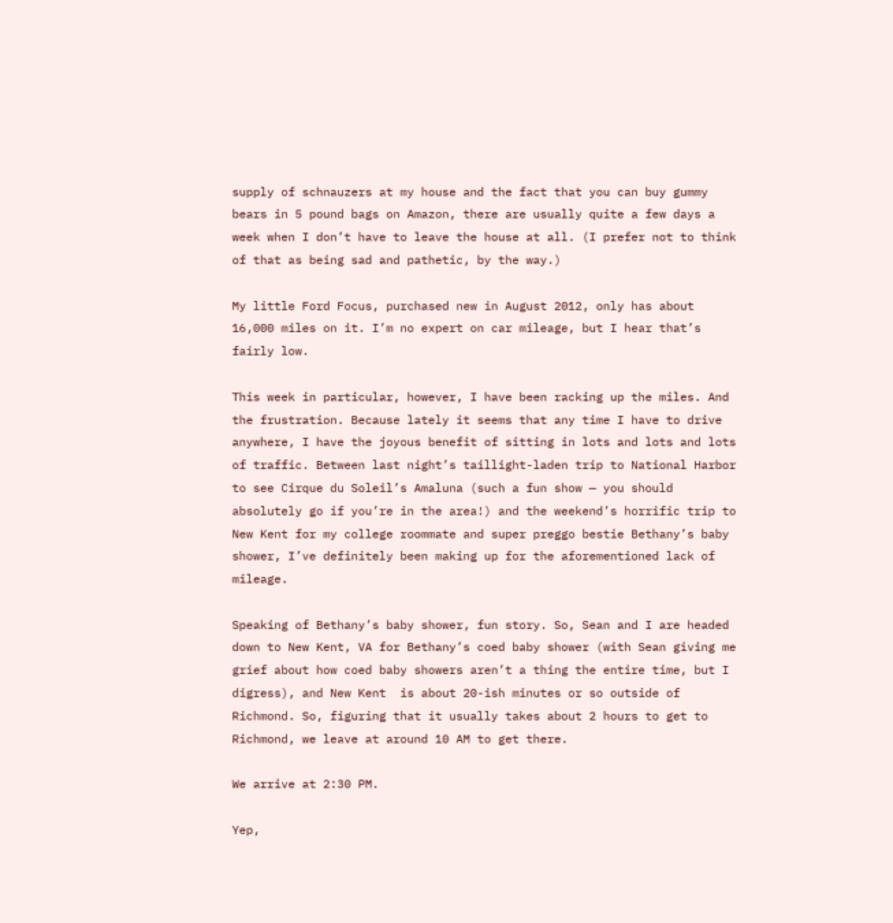supply of schnauzers at my house and the fact that you can buy gummy bears in 5 pound bags on Amazon, there are usually quite a few days a week when I don’t have to leave the house at all. (I prefer not to think of that as being sad and pathetic, by the way.)

My little Ford Focus, purchased new in August 2012, only has about 16,000 miles on it. I’m no expert on car mileage, but I hear that’s fairly low.

This week in particular, however, I have been racking up the miles. And the frustration. Because lately it seems that any time I have to drive anywhere, I have the joyous benefit of sitting in lots and lots and lots of traffic. Between last night’s taillight-laden trip to National Harbor to see Cirque du Soleil’s Amaluna (such a fun show — you should absolutely go if you’re in the area!) and the weekend’s horrific trip to New Kent for my college roommate and super preggo bestie Bethany’s baby shower, I’ve definitely been making up for the aforementioned lack of mileage.

Speaking of Bethany’s baby shower, fun story. So, Sean and I are headed down to New Kent, VA for Bethany’s coed baby shower (with Sean giving me grief about how coed baby showers aren’t a thing the entire time, but I digress), and New Kent  is about 20-ish minutes or so outside of Richmond. So, figuring that it usually takes about 2 hours to get to Richmond, we leave at around 10 AM to get there.

We arrive at 2:30 PM.

Yep,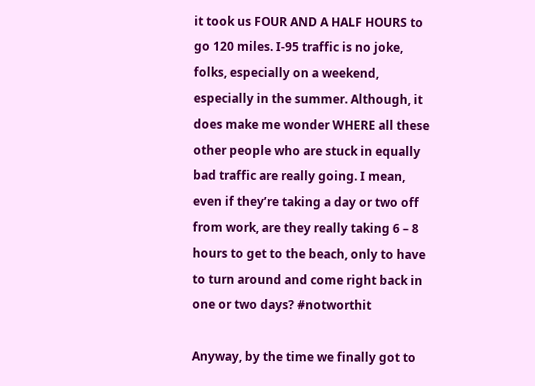it took us FOUR AND A HALF HOURS to go 120 miles. I-95 traffic is no joke, folks, especially on a weekend, especially in the summer. Although, it does make me wonder WHERE all these other people who are stuck in equally bad traffic are really going. I mean, even if they’re taking a day or two off from work, are they really taking 6 – 8 hours to get to the beach, only to have to turn around and come right back in one or two days? #notworthit

Anyway, by the time we finally got to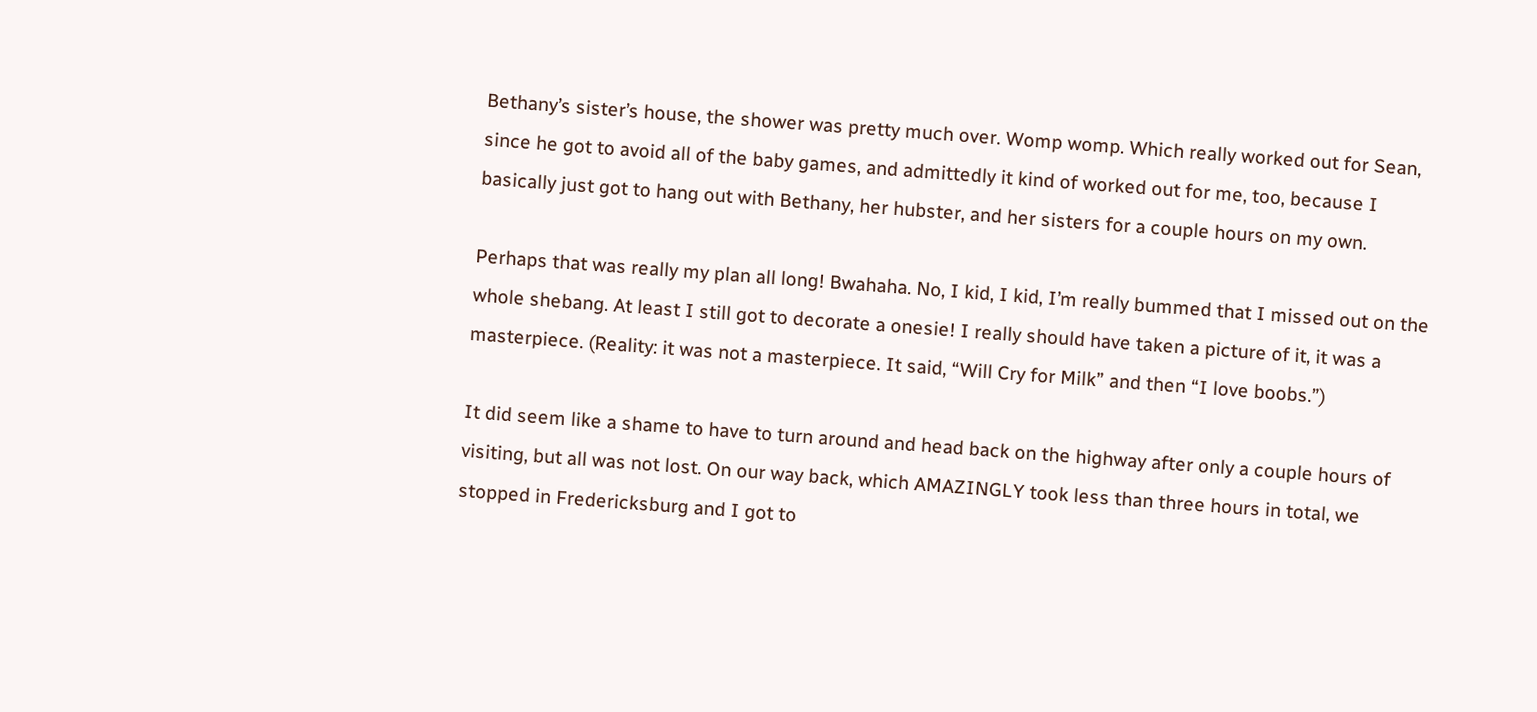Bethany’s sister’s house, the shower was pretty much over. Womp womp. Which really worked out for Sean, since he got to avoid all of the baby games, and admittedly it kind of worked out for me, too, because I basically just got to hang out with Bethany, her hubster, and her sisters for a couple hours on my own.

Perhaps that was really my plan all long! Bwahaha. No, I kid, I kid, I’m really bummed that I missed out on the whole shebang. At least I still got to decorate a onesie! I really should have taken a picture of it, it was a masterpiece. (Reality: it was not a masterpiece. It said, “Will Cry for Milk” and then “I love boobs.”)

It did seem like a shame to have to turn around and head back on the highway after only a couple hours of visiting, but all was not lost. On our way back, which AMAZINGLY took less than three hours in total, we stopped in Fredericksburg and I got to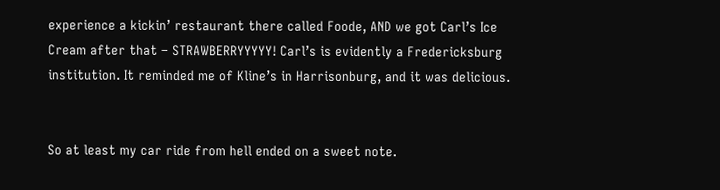experience a kickin’ restaurant there called Foode, AND we got Carl’s Ice Cream after that – STRAWBERRYYYYY! Carl’s is evidently a Fredericksburg institution. It reminded me of Kline’s in Harrisonburg, and it was delicious.


So at least my car ride from hell ended on a sweet note.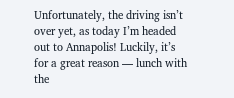Unfortunately, the driving isn’t over yet, as today I’m headed out to Annapolis! Luckily, it’s for a great reason — lunch with the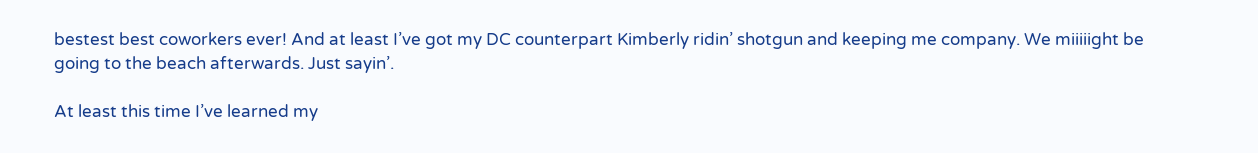bestest best coworkers ever! And at least I’ve got my DC counterpart Kimberly ridin’ shotgun and keeping me company. We miiiiight be going to the beach afterwards. Just sayin’.

At least this time I’ve learned my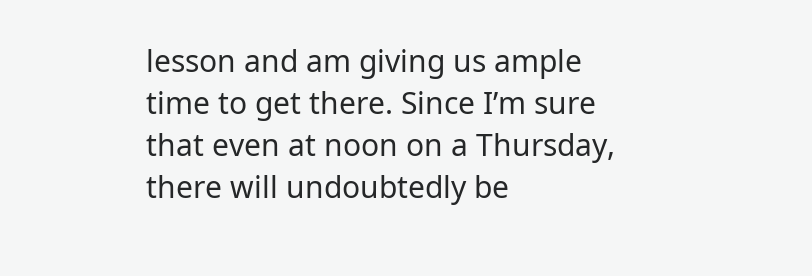lesson and am giving us ample time to get there. Since I’m sure that even at noon on a Thursday, there will undoubtedly be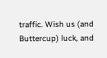traffic. Wish us (and Buttercup) luck, and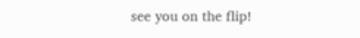see you on the flip!